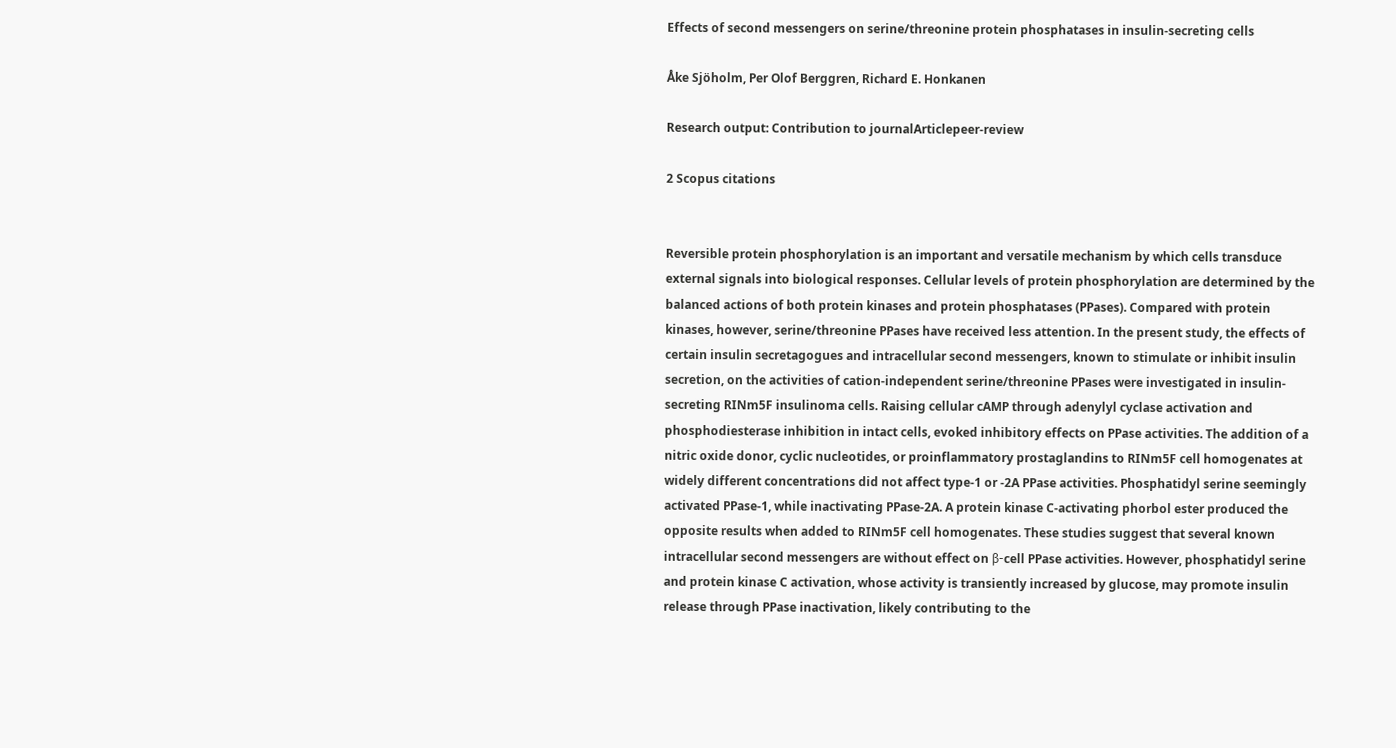Effects of second messengers on serine/threonine protein phosphatases in insulin-secreting cells

Åke Sjöholm, Per Olof Berggren, Richard E. Honkanen

Research output: Contribution to journalArticlepeer-review

2 Scopus citations


Reversible protein phosphorylation is an important and versatile mechanism by which cells transduce external signals into biological responses. Cellular levels of protein phosphorylation are determined by the balanced actions of both protein kinases and protein phosphatases (PPases). Compared with protein kinases, however, serine/threonine PPases have received less attention. In the present study, the effects of certain insulin secretagogues and intracellular second messengers, known to stimulate or inhibit insulin secretion, on the activities of cation-independent serine/threonine PPases were investigated in insulin-secreting RINm5F insulinoma cells. Raising cellular cAMP through adenylyl cyclase activation and phosphodiesterase inhibition in intact cells, evoked inhibitory effects on PPase activities. The addition of a nitric oxide donor, cyclic nucleotides, or proinflammatory prostaglandins to RINm5F cell homogenates at widely different concentrations did not affect type-1 or -2A PPase activities. Phosphatidyl serine seemingly activated PPase-1, while inactivating PPase-2A. A protein kinase C-activating phorbol ester produced the opposite results when added to RINm5F cell homogenates. These studies suggest that several known intracellular second messengers are without effect on β-cell PPase activities. However, phosphatidyl serine and protein kinase C activation, whose activity is transiently increased by glucose, may promote insulin release through PPase inactivation, likely contributing to the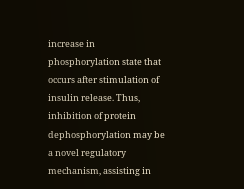increase in phosphorylation state that occurs after stimulation of insulin release. Thus, inhibition of protein dephosphorylation may be a novel regulatory mechanism, assisting in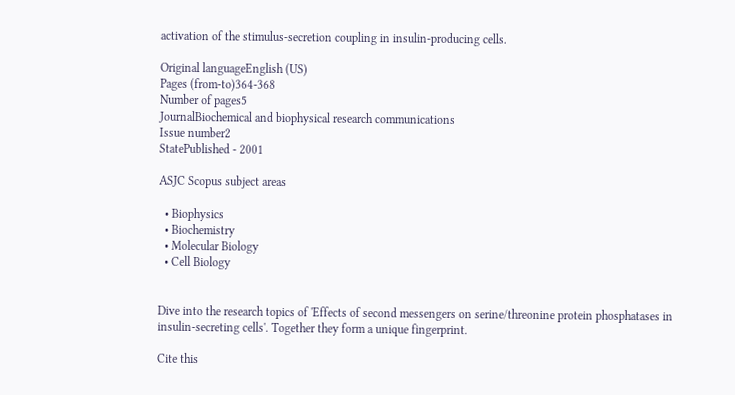activation of the stimulus-secretion coupling in insulin-producing cells.

Original languageEnglish (US)
Pages (from-to)364-368
Number of pages5
JournalBiochemical and biophysical research communications
Issue number2
StatePublished - 2001

ASJC Scopus subject areas

  • Biophysics
  • Biochemistry
  • Molecular Biology
  • Cell Biology


Dive into the research topics of 'Effects of second messengers on serine/threonine protein phosphatases in insulin-secreting cells'. Together they form a unique fingerprint.

Cite this